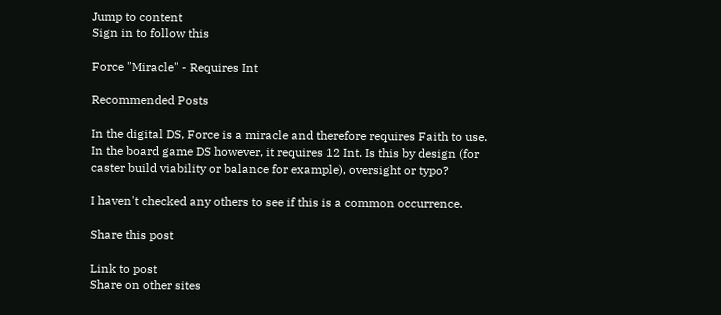Jump to content
Sign in to follow this

Force "Miracle" - Requires Int

Recommended Posts

In the digital DS, Force is a miracle and therefore requires Faith to use. In the board game DS however, it requires 12 Int. Is this by design (for caster build viability or balance for example), oversight or typo?

I haven't checked any others to see if this is a common occurrence.

Share this post

Link to post
Share on other sites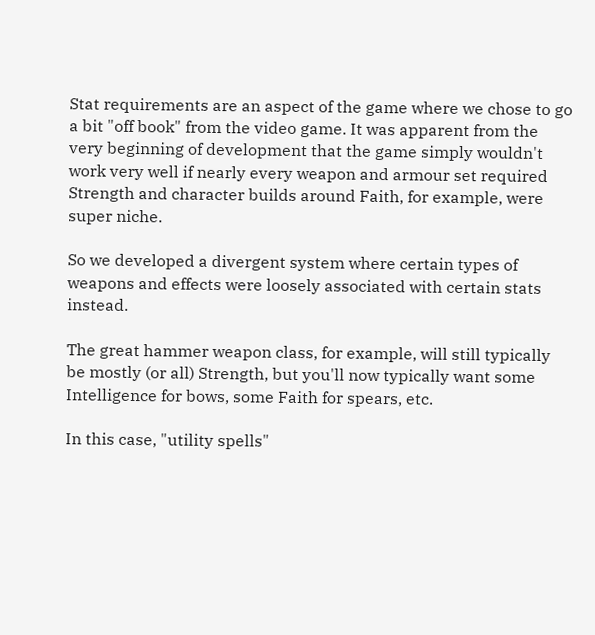Stat requirements are an aspect of the game where we chose to go a bit "off book" from the video game. It was apparent from the very beginning of development that the game simply wouldn't work very well if nearly every weapon and armour set required Strength and character builds around Faith, for example, were super niche.

So we developed a divergent system where certain types of weapons and effects were loosely associated with certain stats instead.

The great hammer weapon class, for example, will still typically be mostly (or all) Strength, but you'll now typically want some Intelligence for bows, some Faith for spears, etc.

In this case, "utility spells"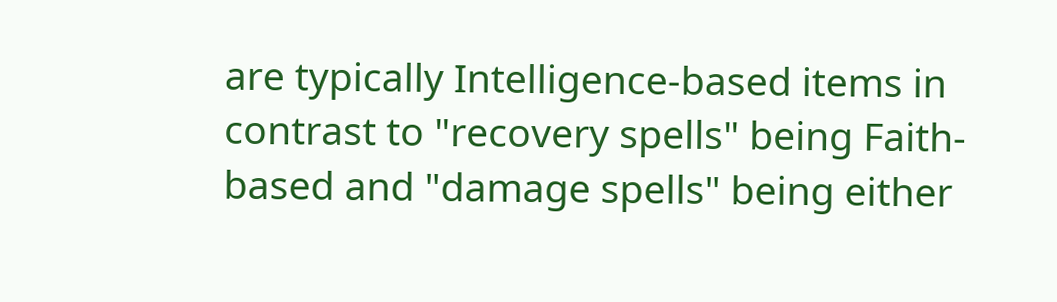are typically Intelligence-based items in contrast to "recovery spells" being Faith-based and "damage spells" being either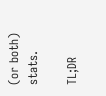(or both) stats.

TL;DR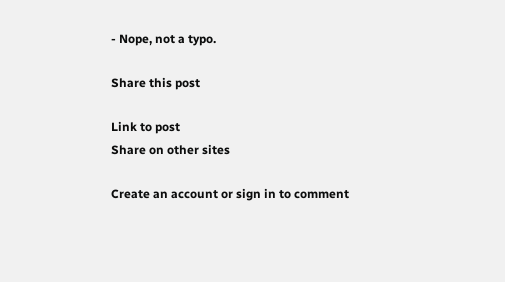- Nope, not a typo.

Share this post

Link to post
Share on other sites

Create an account or sign in to comment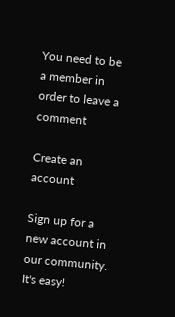You need to be a member in order to leave a comment

Create an account

Sign up for a new account in our community. It's easy!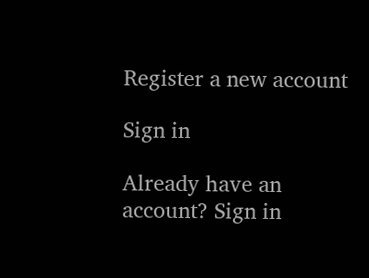Register a new account

Sign in

Already have an account? Sign in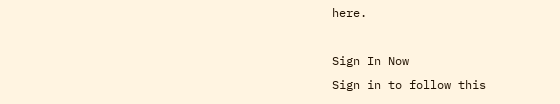here.

Sign In Now
Sign in to follow this